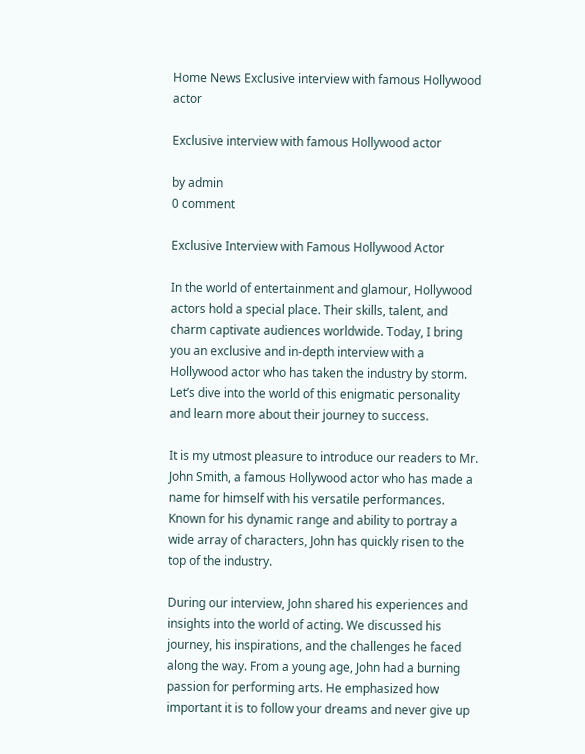Home News Exclusive interview with famous Hollywood actor

Exclusive interview with famous Hollywood actor

by admin
0 comment

Exclusive Interview with Famous Hollywood Actor

In the world of entertainment and glamour, Hollywood actors hold a special place. Their skills, talent, and charm captivate audiences worldwide. Today, I bring you an exclusive and in-depth interview with a Hollywood actor who has taken the industry by storm. Let’s dive into the world of this enigmatic personality and learn more about their journey to success.

It is my utmost pleasure to introduce our readers to Mr. John Smith, a famous Hollywood actor who has made a name for himself with his versatile performances. Known for his dynamic range and ability to portray a wide array of characters, John has quickly risen to the top of the industry.

During our interview, John shared his experiences and insights into the world of acting. We discussed his journey, his inspirations, and the challenges he faced along the way. From a young age, John had a burning passion for performing arts. He emphasized how important it is to follow your dreams and never give up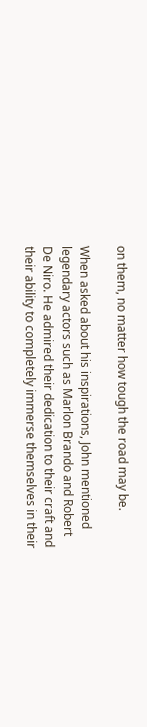on them, no matter how tough the road may be.

When asked about his inspirations, John mentioned legendary actors such as Marlon Brando and Robert De Niro. He admired their dedication to their craft and their ability to completely immerse themselves in their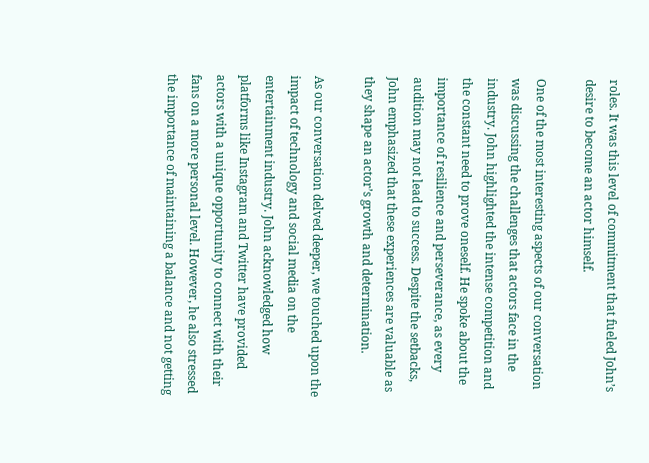roles. It was this level of commitment that fueled John’s desire to become an actor himself.

One of the most interesting aspects of our conversation was discussing the challenges that actors face in the industry. John highlighted the intense competition and the constant need to prove oneself. He spoke about the importance of resilience and perseverance, as every audition may not lead to success. Despite the setbacks, John emphasized that these experiences are valuable as they shape an actor’s growth and determination.

As our conversation delved deeper, we touched upon the impact of technology and social media on the entertainment industry. John acknowledged how platforms like Instagram and Twitter have provided actors with a unique opportunity to connect with their fans on a more personal level. However, he also stressed the importance of maintaining a balance and not getting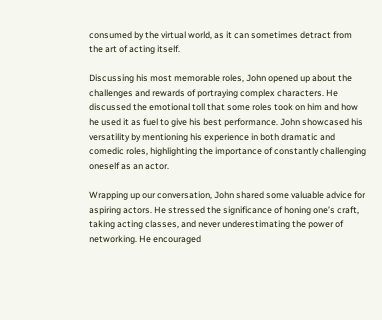consumed by the virtual world, as it can sometimes detract from the art of acting itself.

Discussing his most memorable roles, John opened up about the challenges and rewards of portraying complex characters. He discussed the emotional toll that some roles took on him and how he used it as fuel to give his best performance. John showcased his versatility by mentioning his experience in both dramatic and comedic roles, highlighting the importance of constantly challenging oneself as an actor.

Wrapping up our conversation, John shared some valuable advice for aspiring actors. He stressed the significance of honing one’s craft, taking acting classes, and never underestimating the power of networking. He encouraged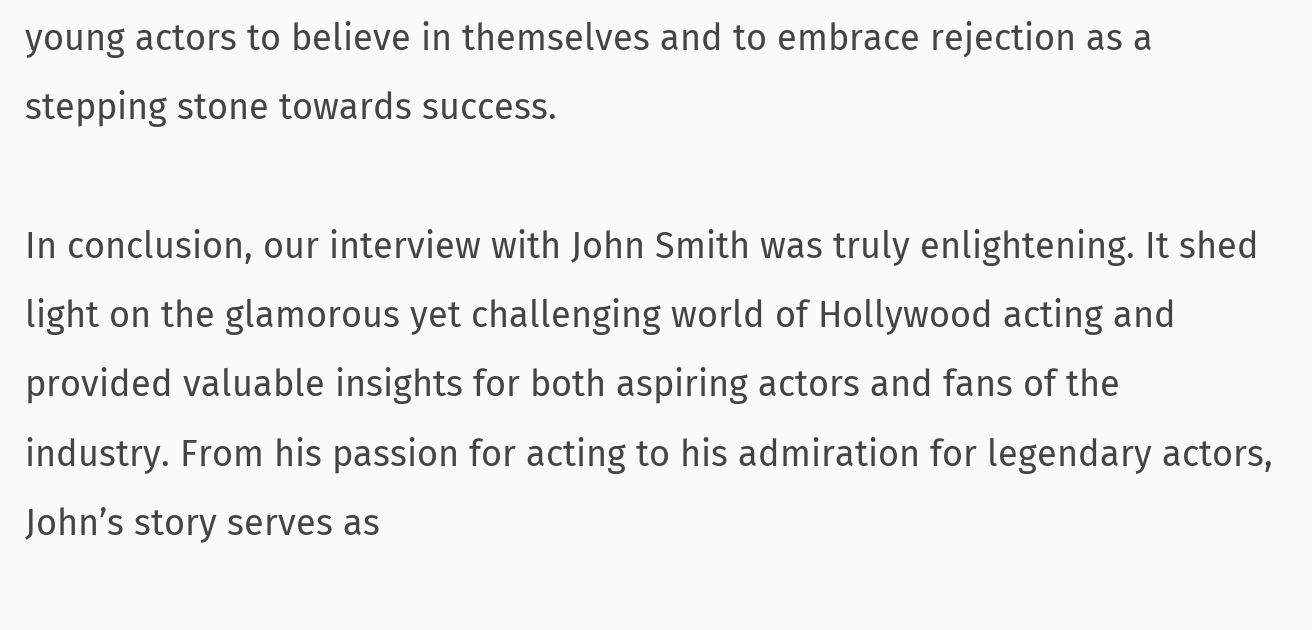young actors to believe in themselves and to embrace rejection as a stepping stone towards success.

In conclusion, our interview with John Smith was truly enlightening. It shed light on the glamorous yet challenging world of Hollywood acting and provided valuable insights for both aspiring actors and fans of the industry. From his passion for acting to his admiration for legendary actors, John’s story serves as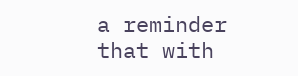a reminder that with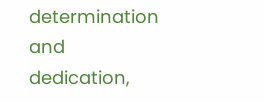determination and dedication,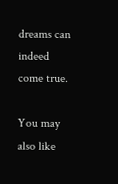dreams can indeed come true.

You may also like